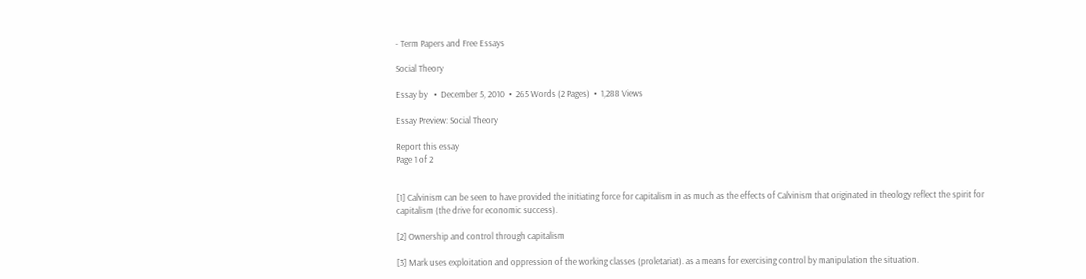- Term Papers and Free Essays

Social Theory

Essay by   •  December 5, 2010  •  265 Words (2 Pages)  •  1,288 Views

Essay Preview: Social Theory

Report this essay
Page 1 of 2


[1] Calvinism can be seen to have provided the initiating force for capitalism in as much as the effects of Calvinism that originated in theology reflect the spirit for capitalism (the drive for economic success).

[2] Ownership and control through capitalism

[3] Mark uses exploitation and oppression of the working classes (proletariat). as a means for exercising control by manipulation the situation.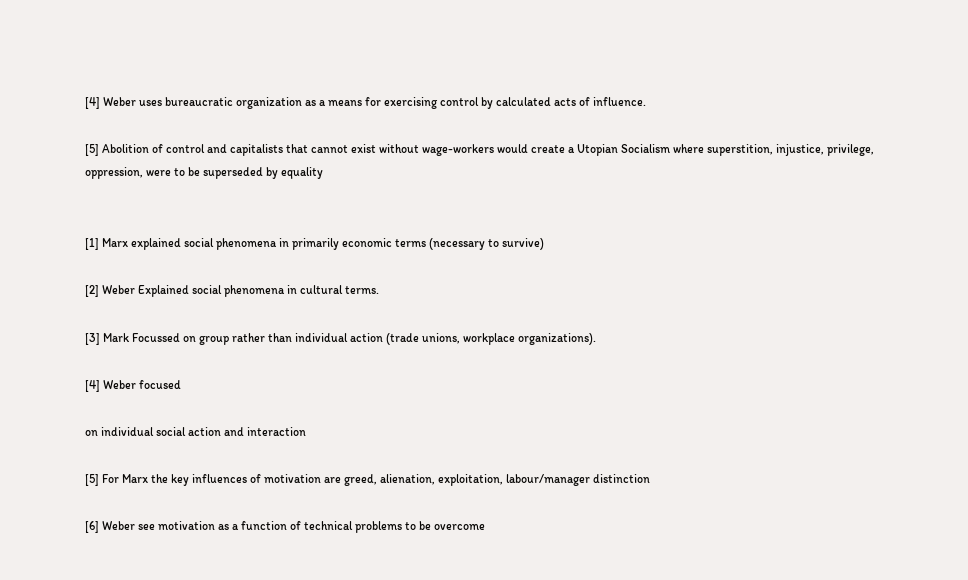[4] Weber uses bureaucratic organization as a means for exercising control by calculated acts of influence.

[5] Abolition of control and capitalists that cannot exist without wage-workers would create a Utopian Socialism where superstition, injustice, privilege, oppression, were to be superseded by equality


[1] Marx explained social phenomena in primarily economic terms (necessary to survive)

[2] Weber Explained social phenomena in cultural terms.

[3] Mark Focussed on group rather than individual action (trade unions, workplace organizations).

[4] Weber focused

on individual social action and interaction

[5] For Marx the key influences of motivation are greed, alienation, exploitation, labour/manager distinction

[6] Weber see motivation as a function of technical problems to be overcome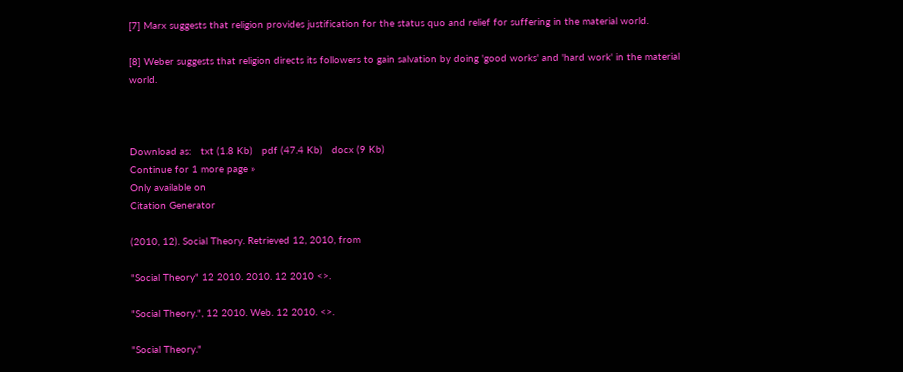[7] Marx suggests that religion provides justification for the status quo and relief for suffering in the material world.

[8] Weber suggests that religion directs its followers to gain salvation by doing 'good works' and 'hard work' in the material world.



Download as:   txt (1.8 Kb)   pdf (47.4 Kb)   docx (9 Kb)
Continue for 1 more page »
Only available on
Citation Generator

(2010, 12). Social Theory. Retrieved 12, 2010, from

"Social Theory" 12 2010. 2010. 12 2010 <>.

"Social Theory.", 12 2010. Web. 12 2010. <>.

"Social Theory."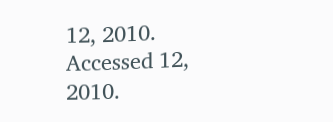12, 2010. Accessed 12, 2010.